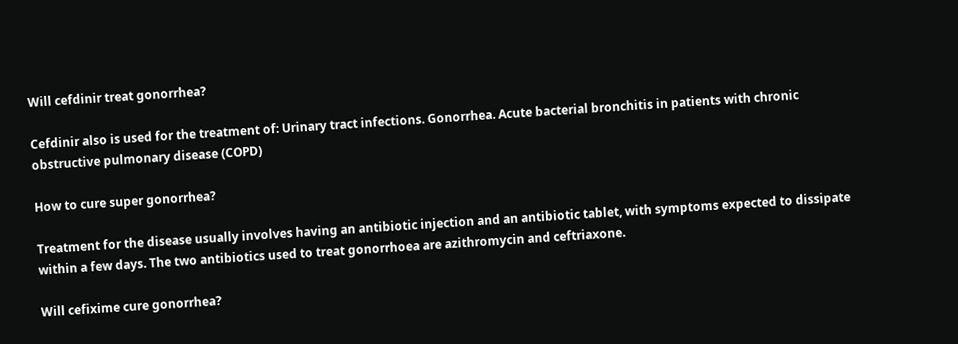Will cefdinir treat gonorrhea?

Cefdinir also is used for the treatment of: Urinary tract infections. Gonorrhea. Acute bacterial bronchitis in patients with chronic obstructive pulmonary disease (COPD)

How to cure super gonorrhea?

Treatment for the disease usually involves having an antibiotic injection and an antibiotic tablet, with symptoms expected to dissipate within a few days. The two antibiotics used to treat gonorrhoea are azithromycin and ceftriaxone.

Will cefixime cure gonorrhea?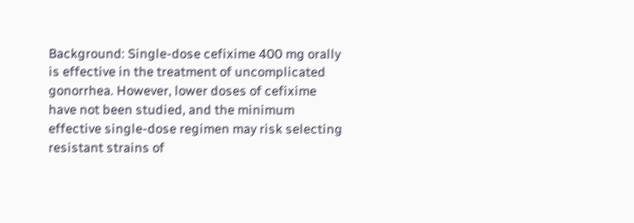Background: Single-dose cefixime 400 mg orally is effective in the treatment of uncomplicated gonorrhea. However, lower doses of cefixime have not been studied, and the minimum effective single-dose regimen may risk selecting resistant strains of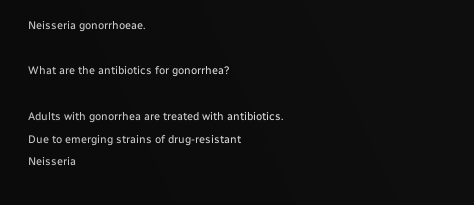Neisseria gonorrhoeae.

What are the antibiotics for gonorrhea?

Adults with gonorrhea are treated with antibiotics. Due to emerging strains of drug-resistant Neisseria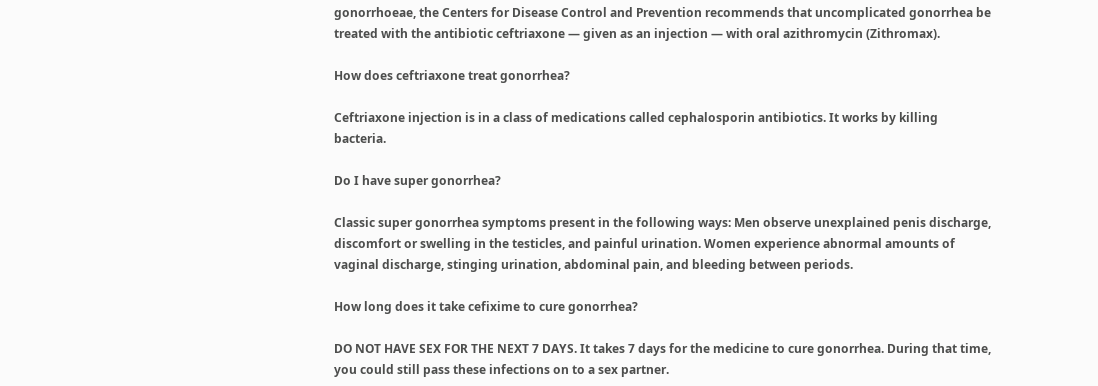gonorrhoeae, the Centers for Disease Control and Prevention recommends that uncomplicated gonorrhea be treated with the antibiotic ceftriaxone — given as an injection — with oral azithromycin (Zithromax).

How does ceftriaxone treat gonorrhea?

Ceftriaxone injection is in a class of medications called cephalosporin antibiotics. It works by killing bacteria.

Do I have super gonorrhea?

Classic super gonorrhea symptoms present in the following ways: Men observe unexplained penis discharge, discomfort or swelling in the testicles, and painful urination. Women experience abnormal amounts of vaginal discharge, stinging urination, abdominal pain, and bleeding between periods.

How long does it take cefixime to cure gonorrhea?

DO NOT HAVE SEX FOR THE NEXT 7 DAYS. It takes 7 days for the medicine to cure gonorrhea. During that time, you could still pass these infections on to a sex partner.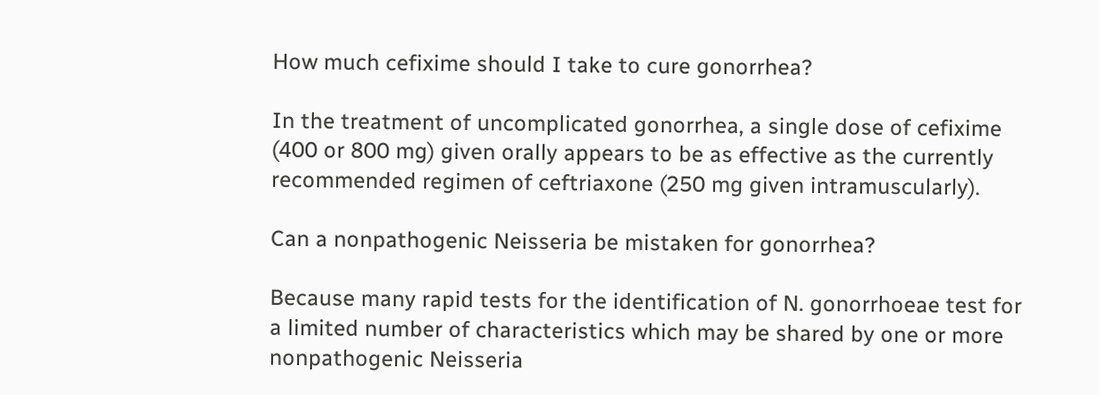How much cefixime should I take to cure gonorrhea?

In the treatment of uncomplicated gonorrhea, a single dose of cefixime (400 or 800 mg) given orally appears to be as effective as the currently recommended regimen of ceftriaxone (250 mg given intramuscularly).

Can a nonpathogenic Neisseria be mistaken for gonorrhea?

Because many rapid tests for the identification of N. gonorrhoeae test for a limited number of characteristics which may be shared by one or more nonpathogenic Neisseria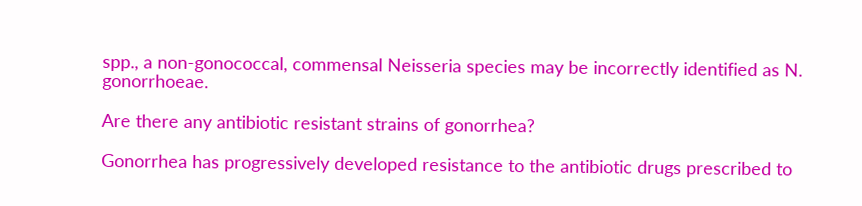spp., a non-gonococcal, commensal Neisseria species may be incorrectly identified as N. gonorrhoeae.

Are there any antibiotic resistant strains of gonorrhea?

Gonorrhea has progressively developed resistance to the antibiotic drugs prescribed to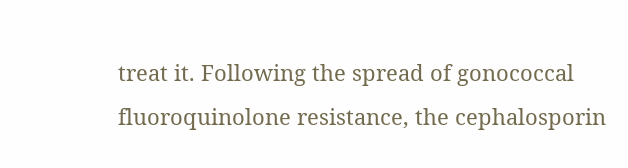treat it. Following the spread of gonococcal fluoroquinolone resistance, the cephalosporin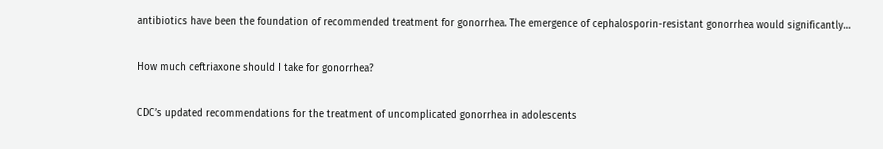antibiotics have been the foundation of recommended treatment for gonorrhea. The emergence of cephalosporin-resistant gonorrhea would significantly…

How much ceftriaxone should I take for gonorrhea?

CDC’s updated recommendations for the treatment of uncomplicated gonorrhea in adolescents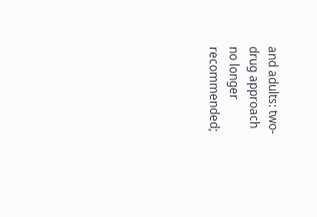and adults: two-drug approach no longer recommended;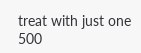treat with just one 500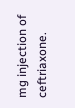mg injection of ceftriaxone.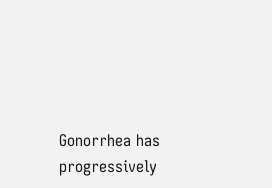Gonorrhea has progressively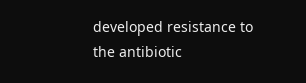developed resistance to the antibiotic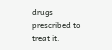drugs prescribed to treat it.